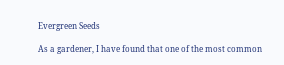Evergreen Seeds

As a gardener, I have found that one of the most common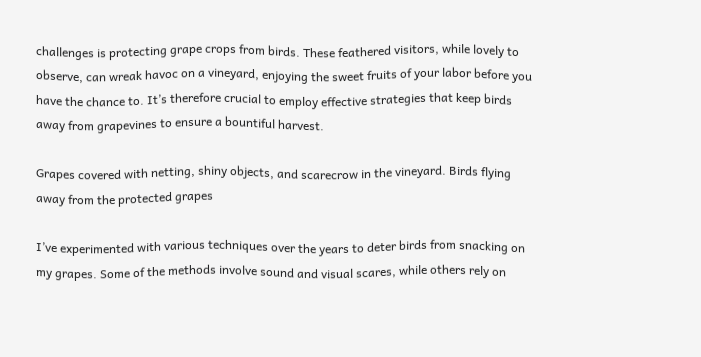challenges is protecting grape crops from birds. These feathered visitors, while lovely to observe, can wreak havoc on a vineyard, enjoying the sweet fruits of your labor before you have the chance to. It’s therefore crucial to employ effective strategies that keep birds away from grapevines to ensure a bountiful harvest.

Grapes covered with netting, shiny objects, and scarecrow in the vineyard. Birds flying away from the protected grapes

I’ve experimented with various techniques over the years to deter birds from snacking on my grapes. Some of the methods involve sound and visual scares, while others rely on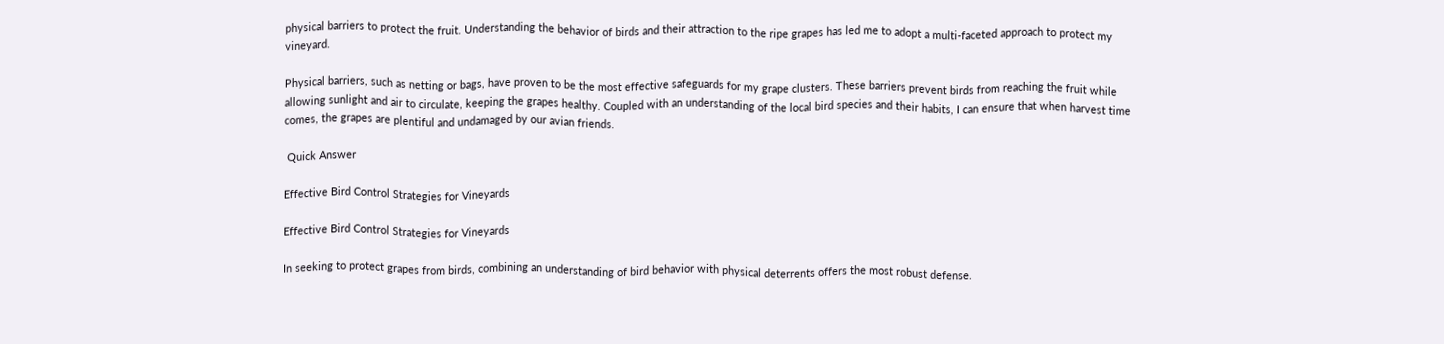physical barriers to protect the fruit. Understanding the behavior of birds and their attraction to the ripe grapes has led me to adopt a multi-faceted approach to protect my vineyard.

Physical barriers, such as netting or bags, have proven to be the most effective safeguards for my grape clusters. These barriers prevent birds from reaching the fruit while allowing sunlight and air to circulate, keeping the grapes healthy. Coupled with an understanding of the local bird species and their habits, I can ensure that when harvest time comes, the grapes are plentiful and undamaged by our avian friends.

 Quick Answer

Effective Bird Control Strategies for Vineyards

Effective Bird Control Strategies for Vineyards

In seeking to protect grapes from birds, combining an understanding of bird behavior with physical deterrents offers the most robust defense.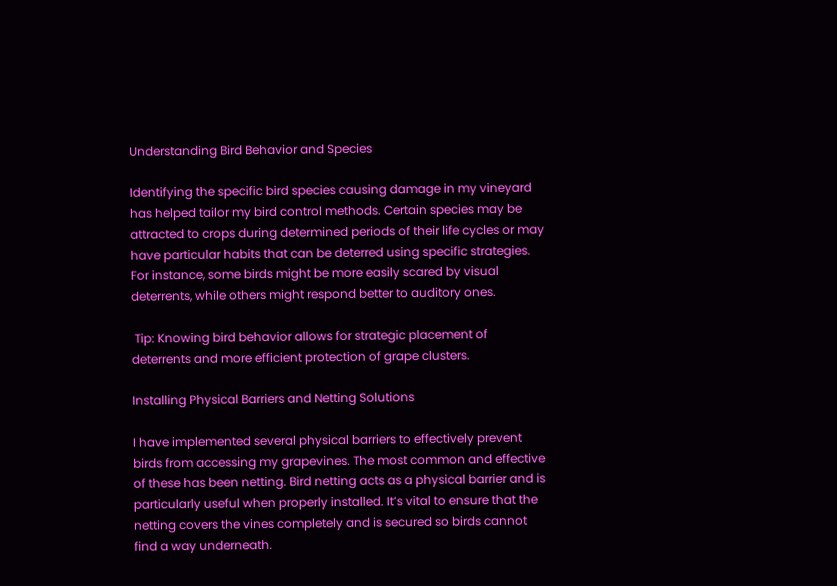Understanding Bird Behavior and Species

Identifying the specific bird species causing damage in my vineyard has helped tailor my bird control methods. Certain species may be attracted to crops during determined periods of their life cycles or may have particular habits that can be deterred using specific strategies. For instance, some birds might be more easily scared by visual deterrents, while others might respond better to auditory ones.

 Tip: Knowing bird behavior allows for strategic placement of deterrents and more efficient protection of grape clusters.

Installing Physical Barriers and Netting Solutions

I have implemented several physical barriers to effectively prevent birds from accessing my grapevines. The most common and effective of these has been netting. Bird netting acts as a physical barrier and is particularly useful when properly installed. It’s vital to ensure that the netting covers the vines completely and is secured so birds cannot find a way underneath.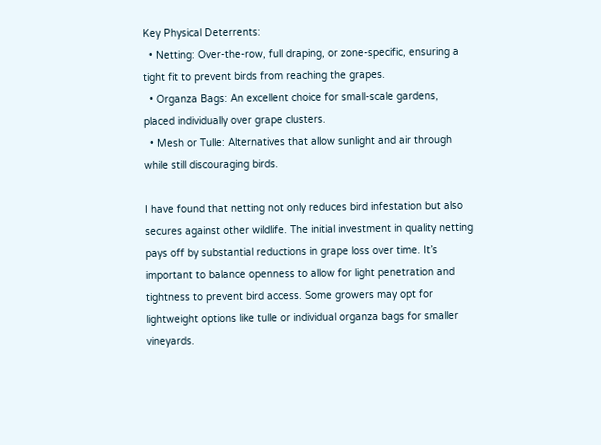Key Physical Deterrents:
  • Netting: Over-the-row, full draping, or zone-specific, ensuring a tight fit to prevent birds from reaching the grapes.
  • Organza Bags: An excellent choice for small-scale gardens, placed individually over grape clusters.
  • Mesh or Tulle: Alternatives that allow sunlight and air through while still discouraging birds.

I have found that netting not only reduces bird infestation but also secures against other wildlife. The initial investment in quality netting pays off by substantial reductions in grape loss over time. It’s important to balance openness to allow for light penetration and tightness to prevent bird access. Some growers may opt for lightweight options like tulle or individual organza bags for smaller vineyards.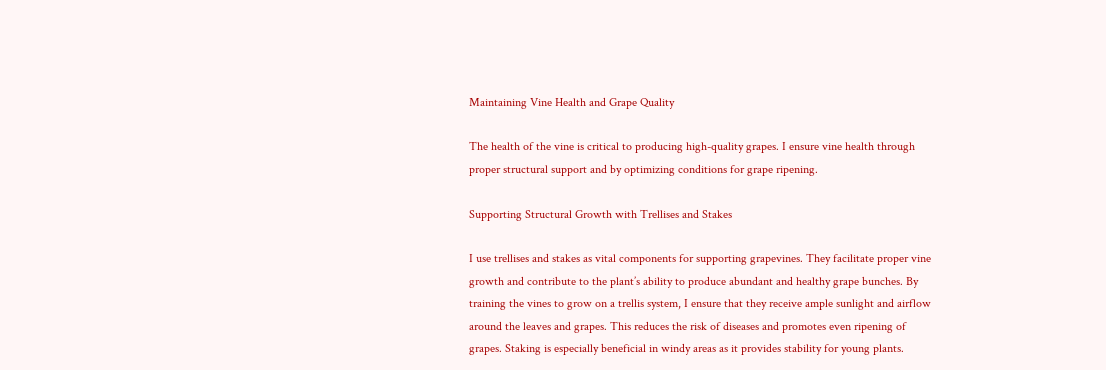Maintaining Vine Health and Grape Quality

The health of the vine is critical to producing high-quality grapes. I ensure vine health through proper structural support and by optimizing conditions for grape ripening.

Supporting Structural Growth with Trellises and Stakes

I use trellises and stakes as vital components for supporting grapevines. They facilitate proper vine growth and contribute to the plant’s ability to produce abundant and healthy grape bunches. By training the vines to grow on a trellis system, I ensure that they receive ample sunlight and airflow around the leaves and grapes. This reduces the risk of diseases and promotes even ripening of grapes. Staking is especially beneficial in windy areas as it provides stability for young plants.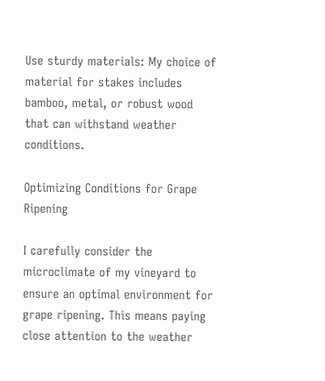Use sturdy materials: My choice of material for stakes includes bamboo, metal, or robust wood that can withstand weather conditions.

Optimizing Conditions for Grape Ripening

I carefully consider the microclimate of my vineyard to ensure an optimal environment for grape ripening. This means paying close attention to the weather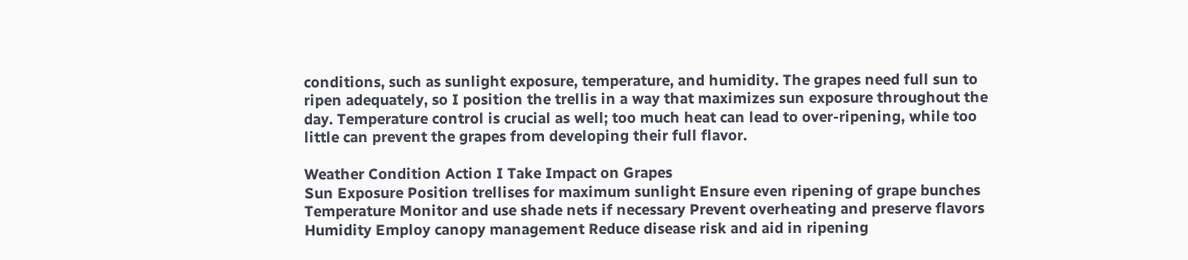conditions, such as sunlight exposure, temperature, and humidity. The grapes need full sun to ripen adequately, so I position the trellis in a way that maximizes sun exposure throughout the day. Temperature control is crucial as well; too much heat can lead to over-ripening, while too little can prevent the grapes from developing their full flavor.

Weather Condition Action I Take Impact on Grapes
Sun Exposure Position trellises for maximum sunlight Ensure even ripening of grape bunches
Temperature Monitor and use shade nets if necessary Prevent overheating and preserve flavors
Humidity Employ canopy management Reduce disease risk and aid in ripening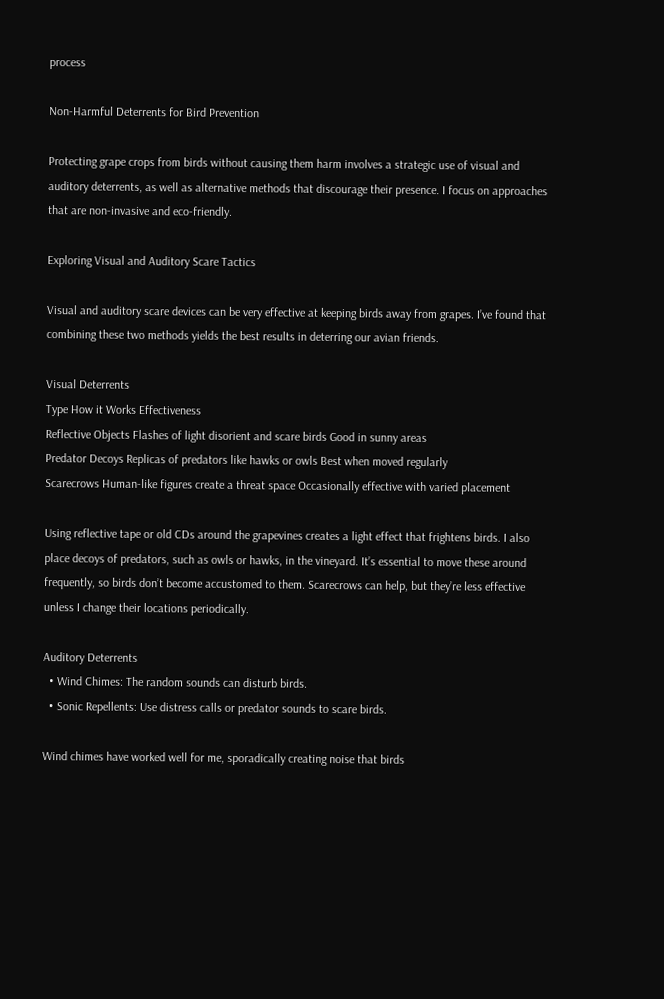process

Non-Harmful Deterrents for Bird Prevention

Protecting grape crops from birds without causing them harm involves a strategic use of visual and auditory deterrents, as well as alternative methods that discourage their presence. I focus on approaches that are non-invasive and eco-friendly.

Exploring Visual and Auditory Scare Tactics

Visual and auditory scare devices can be very effective at keeping birds away from grapes. I’ve found that combining these two methods yields the best results in deterring our avian friends.

Visual Deterrents
Type How it Works Effectiveness
Reflective Objects Flashes of light disorient and scare birds Good in sunny areas
Predator Decoys Replicas of predators like hawks or owls Best when moved regularly
Scarecrows Human-like figures create a threat space Occasionally effective with varied placement

Using reflective tape or old CDs around the grapevines creates a light effect that frightens birds. I also place decoys of predators, such as owls or hawks, in the vineyard. It’s essential to move these around frequently, so birds don’t become accustomed to them. Scarecrows can help, but they’re less effective unless I change their locations periodically.

Auditory Deterrents
  • Wind Chimes: The random sounds can disturb birds.
  • Sonic Repellents: Use distress calls or predator sounds to scare birds.

Wind chimes have worked well for me, sporadically creating noise that birds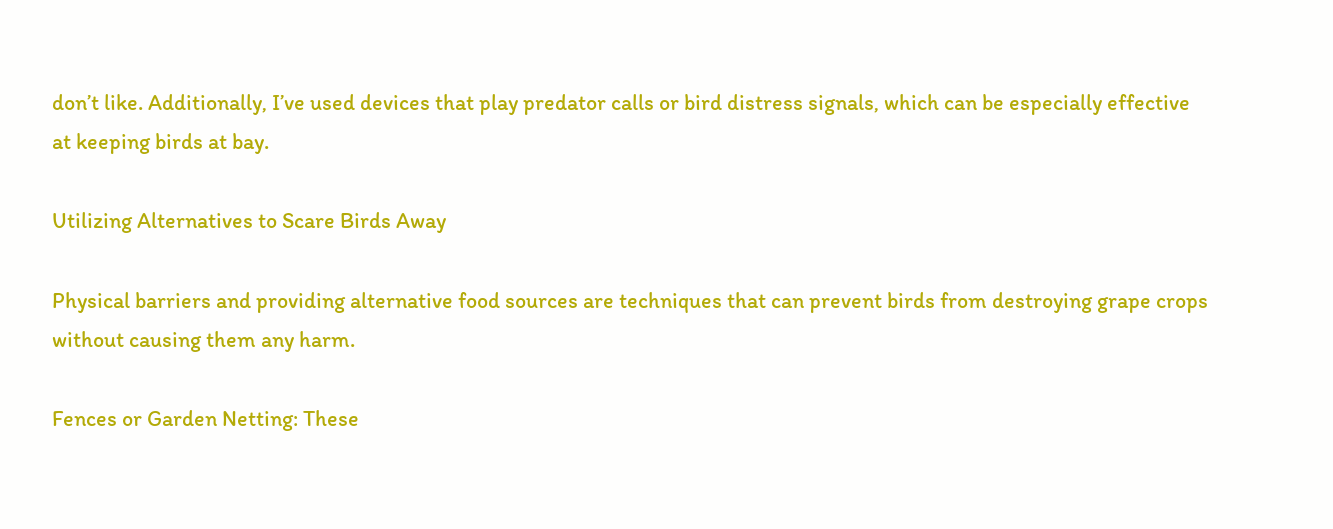don’t like. Additionally, I’ve used devices that play predator calls or bird distress signals, which can be especially effective at keeping birds at bay.

Utilizing Alternatives to Scare Birds Away

Physical barriers and providing alternative food sources are techniques that can prevent birds from destroying grape crops without causing them any harm.

Fences or Garden Netting: These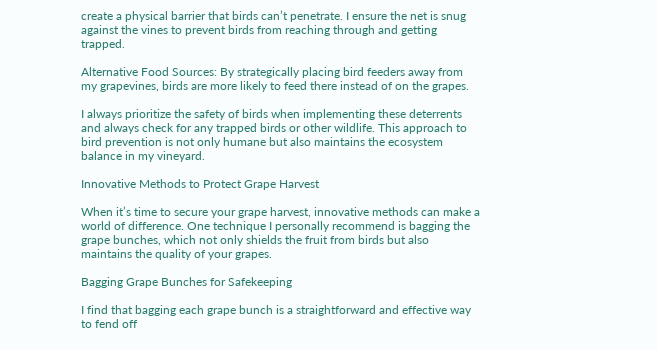create a physical barrier that birds can’t penetrate. I ensure the net is snug against the vines to prevent birds from reaching through and getting trapped.

Alternative Food Sources: By strategically placing bird feeders away from my grapevines, birds are more likely to feed there instead of on the grapes.

I always prioritize the safety of birds when implementing these deterrents and always check for any trapped birds or other wildlife. This approach to bird prevention is not only humane but also maintains the ecosystem balance in my vineyard.

Innovative Methods to Protect Grape Harvest

When it’s time to secure your grape harvest, innovative methods can make a world of difference. One technique I personally recommend is bagging the grape bunches, which not only shields the fruit from birds but also maintains the quality of your grapes.

Bagging Grape Bunches for Safekeeping

I find that bagging each grape bunch is a straightforward and effective way to fend off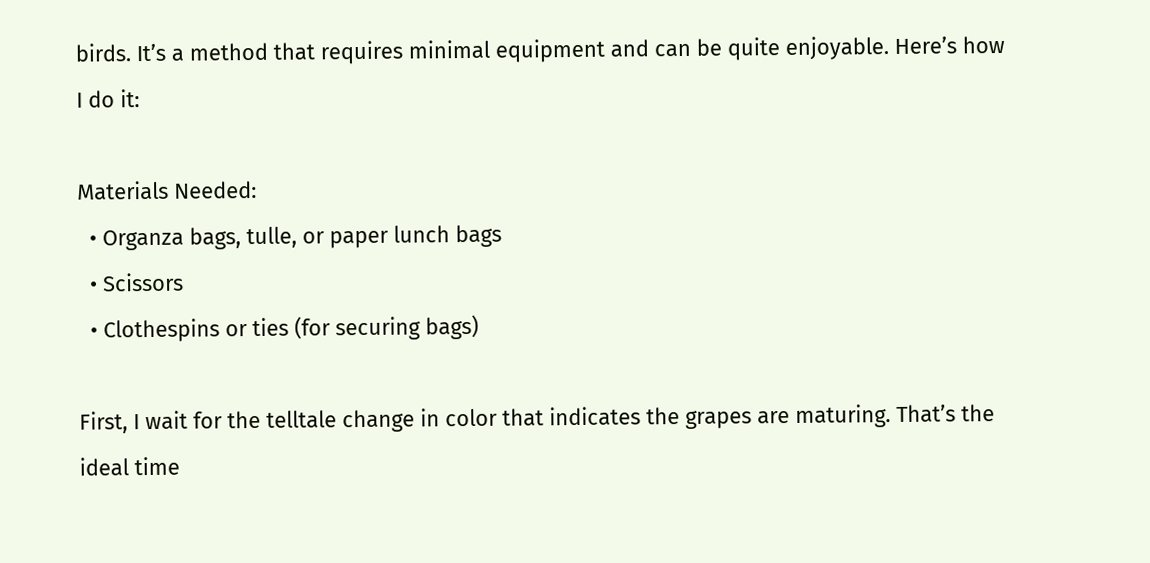birds. It’s a method that requires minimal equipment and can be quite enjoyable. Here’s how I do it:

Materials Needed:
  • Organza bags, tulle, or paper lunch bags
  • Scissors
  • Clothespins or ties (for securing bags)

First, I wait for the telltale change in color that indicates the grapes are maturing. That’s the ideal time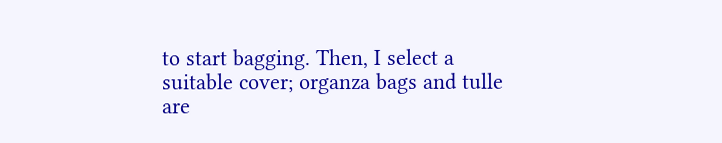to start bagging. Then, I select a suitable cover; organza bags and tulle are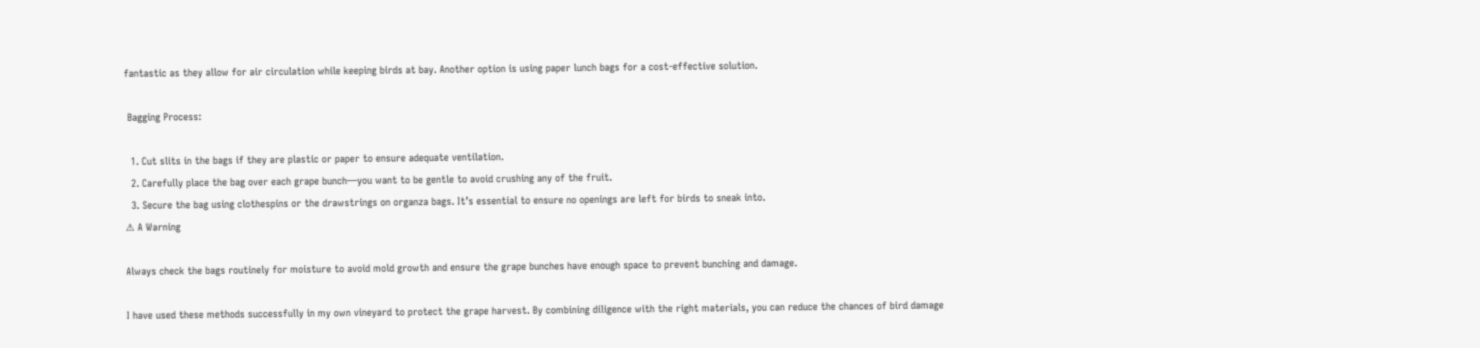fantastic as they allow for air circulation while keeping birds at bay. Another option is using paper lunch bags for a cost-effective solution.

 Bagging Process:

  1. Cut slits in the bags if they are plastic or paper to ensure adequate ventilation.
  2. Carefully place the bag over each grape bunch—you want to be gentle to avoid crushing any of the fruit.
  3. Secure the bag using clothespins or the drawstrings on organza bags. It’s essential to ensure no openings are left for birds to sneak into.
⚠ A Warning

Always check the bags routinely for moisture to avoid mold growth and ensure the grape bunches have enough space to prevent bunching and damage.

I have used these methods successfully in my own vineyard to protect the grape harvest. By combining diligence with the right materials, you can reduce the chances of bird damage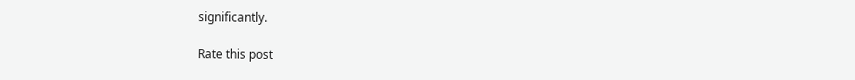significantly.

Rate this post